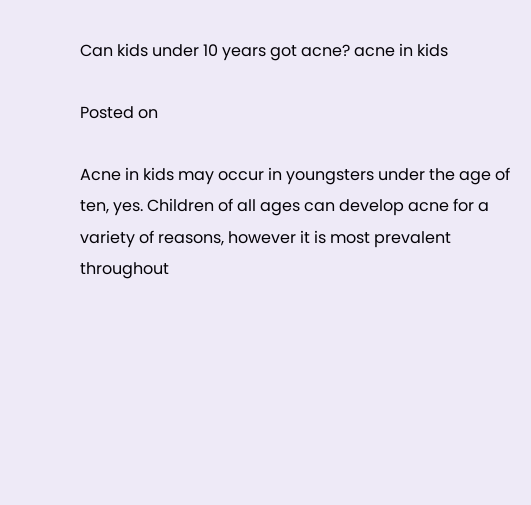Can kids under 10 years got acne? acne in kids

Posted on

Acne in kids may occur in youngsters under the age of ten, yes. Children of all ages can develop acne for a variety of reasons, however it is most prevalent throughout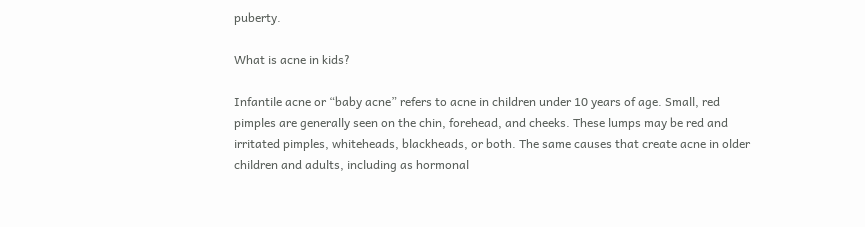puberty.

What is acne in kids?

Infantile acne or “baby acne” refers to acne in children under 10 years of age. Small, red pimples are generally seen on the chin, forehead, and cheeks. These lumps may be red and irritated pimples, whiteheads, blackheads, or both. The same causes that create acne in older children and adults, including as hormonal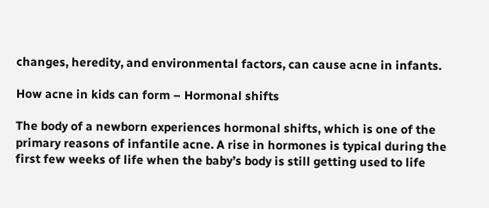changes, heredity, and environmental factors, can cause acne in infants.

How acne in kids can form – Hormonal shifts

The body of a newborn experiences hormonal shifts, which is one of the primary reasons of infantile acne. A rise in hormones is typical during the first few weeks of life when the baby’s body is still getting used to life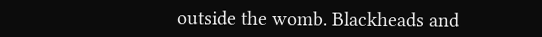outside the womb. Blackheads and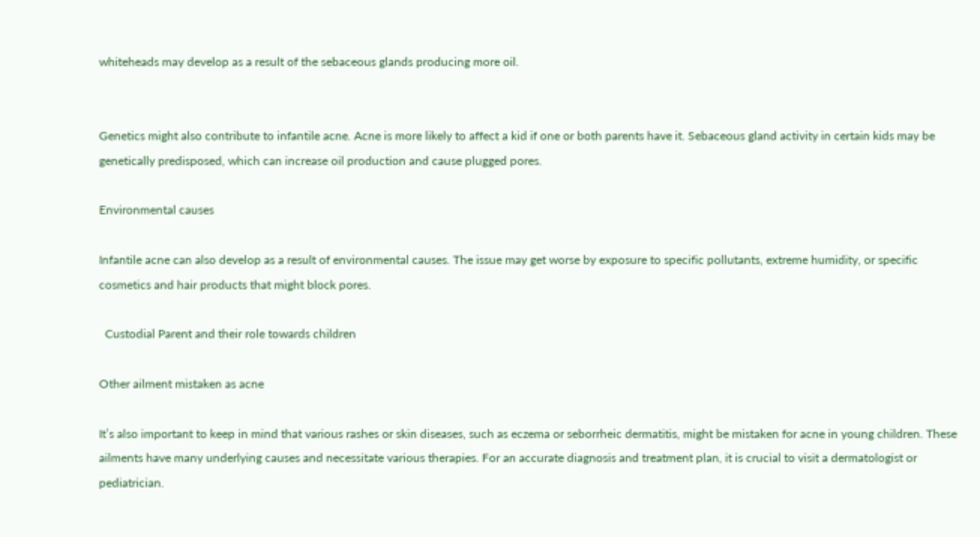whiteheads may develop as a result of the sebaceous glands producing more oil.


Genetics might also contribute to infantile acne. Acne is more likely to affect a kid if one or both parents have it. Sebaceous gland activity in certain kids may be genetically predisposed, which can increase oil production and cause plugged pores.

Environmental causes

Infantile acne can also develop as a result of environmental causes. The issue may get worse by exposure to specific pollutants, extreme humidity, or specific cosmetics and hair products that might block pores.

  Custodial Parent and their role towards children

Other ailment mistaken as acne

It’s also important to keep in mind that various rashes or skin diseases, such as eczema or seborrheic dermatitis, might be mistaken for acne in young children. These ailments have many underlying causes and necessitate various therapies. For an accurate diagnosis and treatment plan, it is crucial to visit a dermatologist or pediatrician.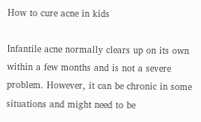How to cure acne in kids

Infantile acne normally clears up on its own within a few months and is not a severe problem. However, it can be chronic in some situations and might need to be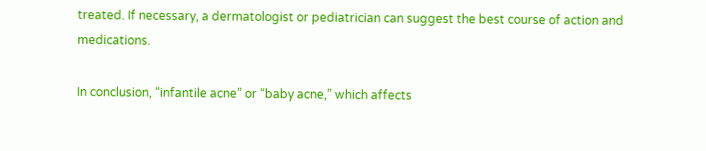treated. If necessary, a dermatologist or pediatrician can suggest the best course of action and medications.

In conclusion, “infantile acne” or “baby acne,” which affects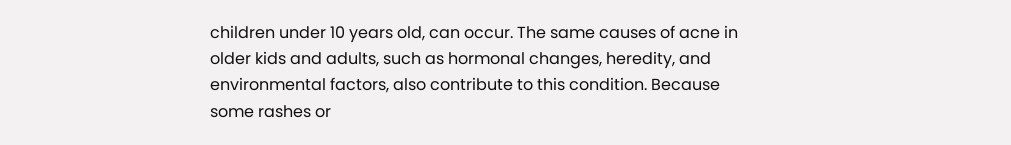children under 10 years old, can occur. The same causes of acne in older kids and adults, such as hormonal changes, heredity, and environmental factors, also contribute to this condition. Because some rashes or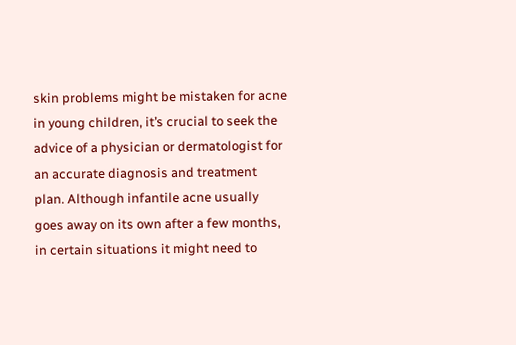skin problems might be mistaken for acne in young children, it’s crucial to seek the advice of a physician or dermatologist for an accurate diagnosis and treatment plan. Although infantile acne usually goes away on its own after a few months, in certain situations it might need to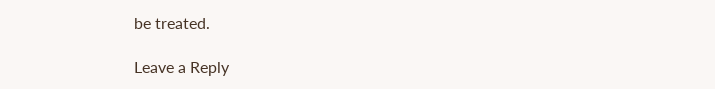be treated.

Leave a Reply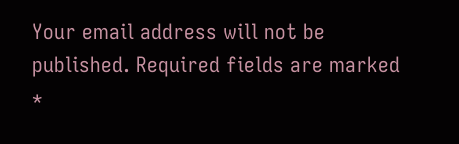Your email address will not be published. Required fields are marked *